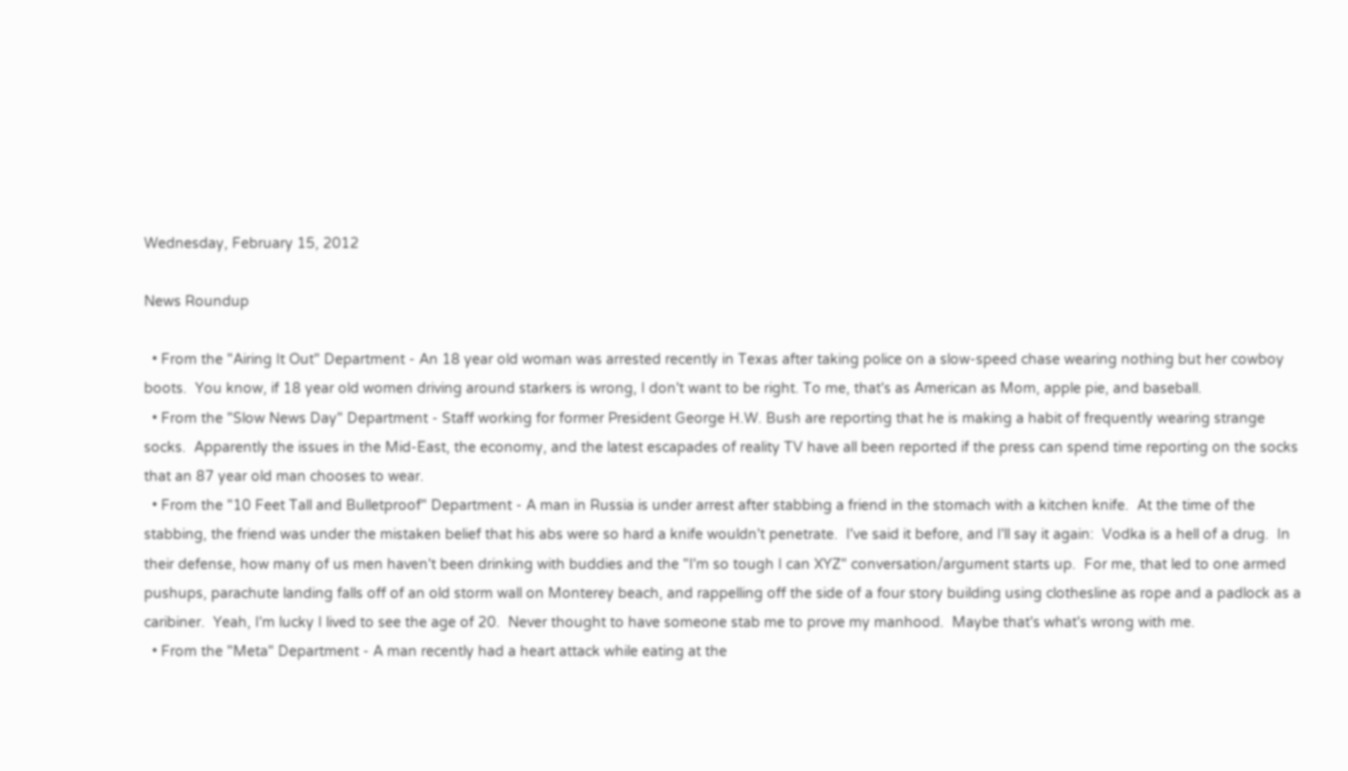Wednesday, February 15, 2012

News Roundup

  • From the "Airing It Out" Department - An 18 year old woman was arrested recently in Texas after taking police on a slow-speed chase wearing nothing but her cowboy boots.  You know, if 18 year old women driving around starkers is wrong, I don't want to be right. To me, that's as American as Mom, apple pie, and baseball.
  • From the "Slow News Day" Department - Staff working for former President George H.W. Bush are reporting that he is making a habit of frequently wearing strange socks.  Apparently the issues in the Mid-East, the economy, and the latest escapades of reality TV have all been reported if the press can spend time reporting on the socks that an 87 year old man chooses to wear.
  • From the "10 Feet Tall and Bulletproof" Department - A man in Russia is under arrest after stabbing a friend in the stomach with a kitchen knife.  At the time of the stabbing, the friend was under the mistaken belief that his abs were so hard a knife wouldn't penetrate.  I've said it before, and I'll say it again:  Vodka is a hell of a drug.  In their defense, how many of us men haven't been drinking with buddies and the "I'm so tough I can XYZ" conversation/argument starts up.  For me, that led to one armed pushups, parachute landing falls off of an old storm wall on Monterey beach, and rappelling off the side of a four story building using clothesline as rope and a padlock as a caribiner.  Yeah, I'm lucky I lived to see the age of 20.  Never thought to have someone stab me to prove my manhood.  Maybe that's what's wrong with me.
  • From the "Meta" Department - A man recently had a heart attack while eating at the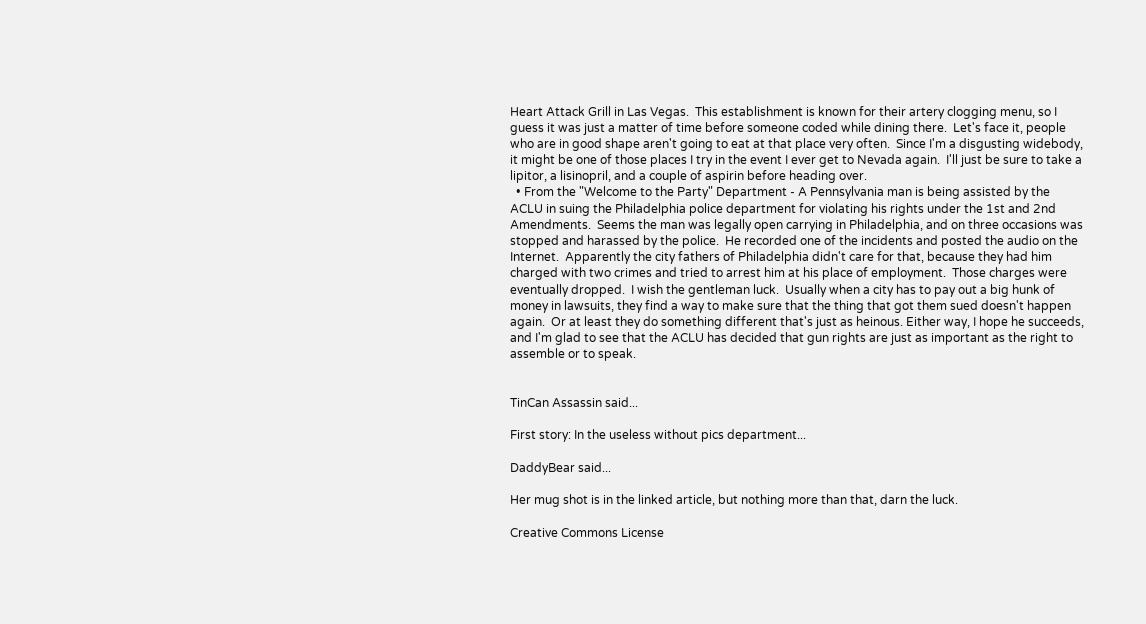Heart Attack Grill in Las Vegas.  This establishment is known for their artery clogging menu, so I guess it was just a matter of time before someone coded while dining there.  Let's face it, people who are in good shape aren't going to eat at that place very often.  Since I'm a disgusting widebody, it might be one of those places I try in the event I ever get to Nevada again.  I'll just be sure to take a lipitor, a lisinopril, and a couple of aspirin before heading over.
  • From the "Welcome to the Party" Department - A Pennsylvania man is being assisted by the ACLU in suing the Philadelphia police department for violating his rights under the 1st and 2nd Amendments.  Seems the man was legally open carrying in Philadelphia, and on three occasions was stopped and harassed by the police.  He recorded one of the incidents and posted the audio on the Internet.  Apparently the city fathers of Philadelphia didn't care for that, because they had him charged with two crimes and tried to arrest him at his place of employment.  Those charges were eventually dropped.  I wish the gentleman luck.  Usually when a city has to pay out a big hunk of money in lawsuits, they find a way to make sure that the thing that got them sued doesn't happen again.  Or at least they do something different that's just as heinous. Either way, I hope he succeeds, and I'm glad to see that the ACLU has decided that gun rights are just as important as the right to assemble or to speak.


TinCan Assassin said...

First story: In the useless without pics department...

DaddyBear said...

Her mug shot is in the linked article, but nothing more than that, darn the luck.

Creative Commons License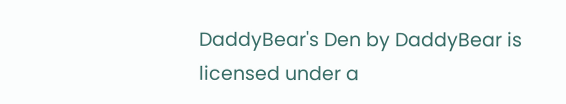DaddyBear's Den by DaddyBear is licensed under a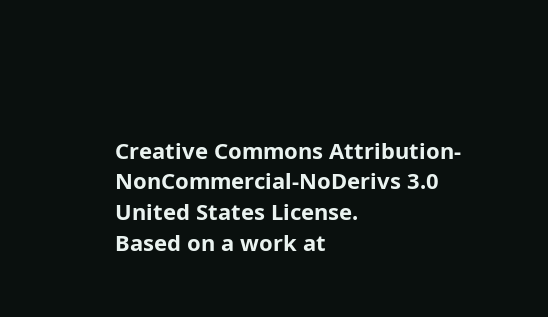Creative Commons Attribution-NonCommercial-NoDerivs 3.0 United States License.
Based on a work at